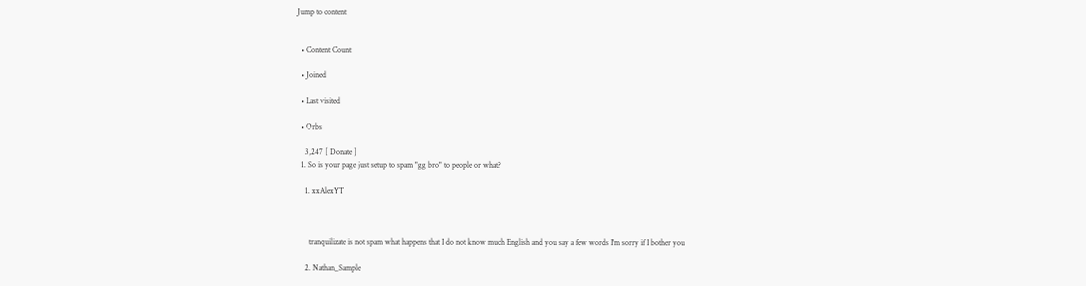Jump to content


  • Content Count

  • Joined

  • Last visited

  • Orbs

    3,247 [ Donate ]
  1. So is your page just setup to spam "gg bro" to people or what?

    1. xxAlexYT



      tranquilizate is not spam what happens that I do not know much English and you say a few words I'm sorry if I bother you

    2. Nathan_Sample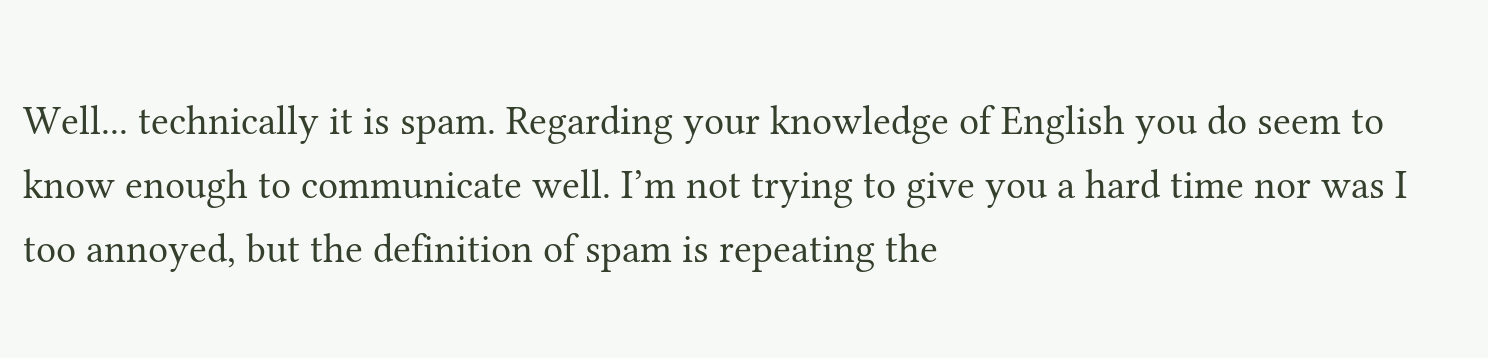Well... technically it is spam. Regarding your knowledge of English you do seem to know enough to communicate well. I’m not trying to give you a hard time nor was I too annoyed, but the definition of spam is repeating the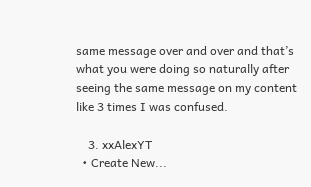same message over and over and that’s what you were doing so naturally after seeing the same message on my content like 3 times I was confused.

    3. xxAlexYT
  • Create New...